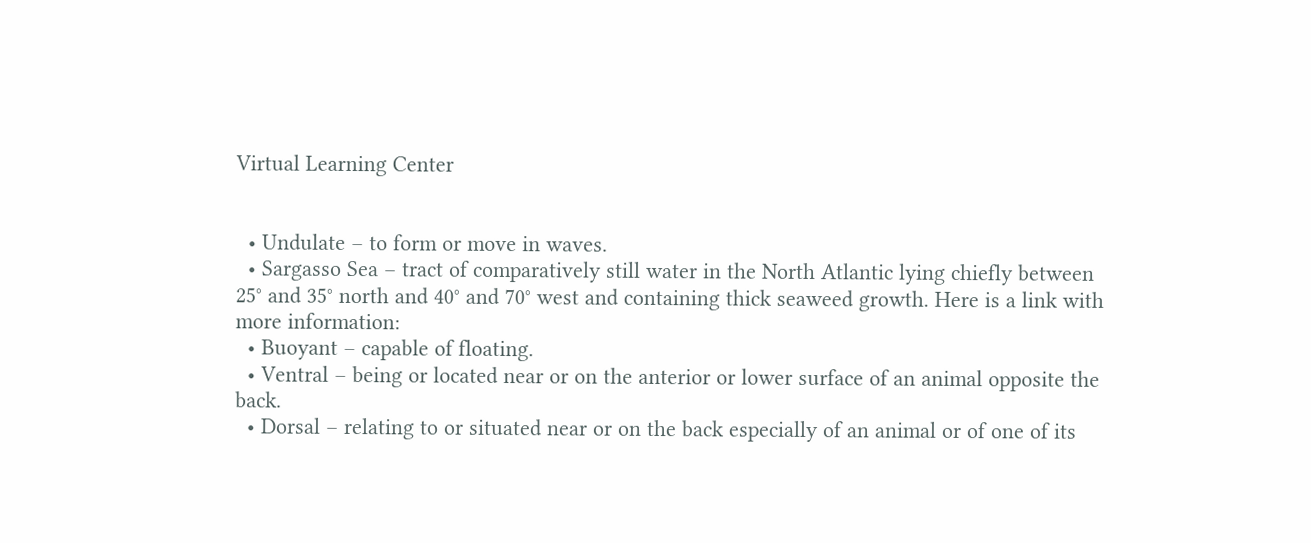Virtual Learning Center


  • Undulate – to form or move in waves.
  • Sargasso Sea – tract of comparatively still water in the North Atlantic lying chiefly between 25° and 35° north and 40° and 70° west and containing thick seaweed growth. Here is a link with more information:
  • Buoyant – capable of floating.
  • Ventral – being or located near or on the anterior or lower surface of an animal opposite the back.
  • Dorsal – relating to or situated near or on the back especially of an animal or of one of its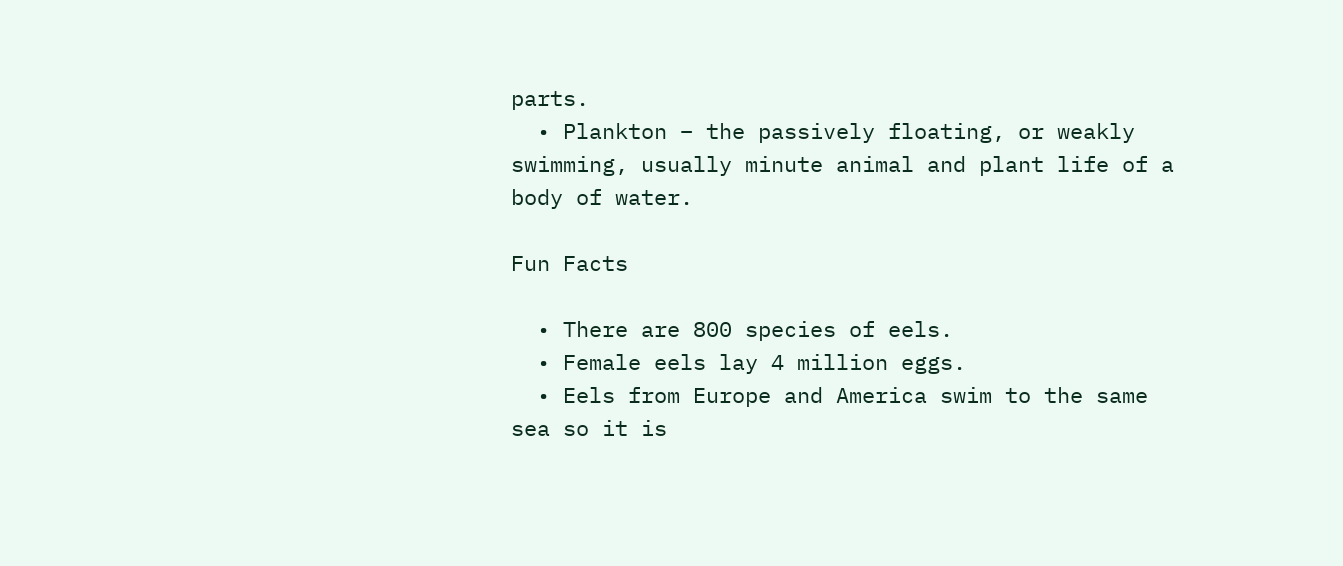parts.
  • Plankton – the passively floating, or weakly swimming, usually minute animal and plant life of a body of water.

Fun Facts

  • There are 800 species of eels.
  • Female eels lay 4 million eggs.
  • Eels from Europe and America swim to the same sea so it is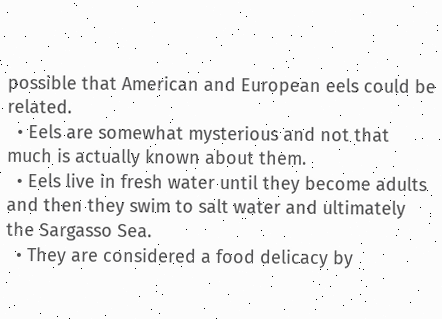possible that American and European eels could be related.
  • Eels are somewhat mysterious and not that much is actually known about them.
  • Eels live in fresh water until they become adults and then they swim to salt water and ultimately the Sargasso Sea.
  • They are considered a food delicacy by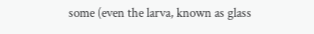some (even the larva, known as glass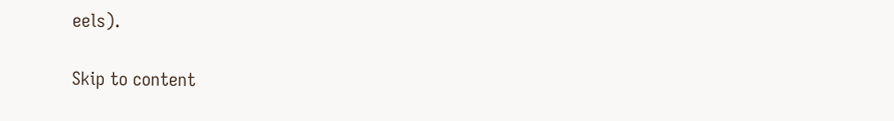eels).

Skip to content